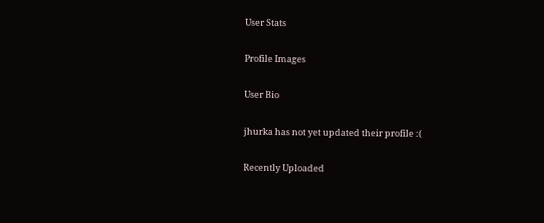User Stats

Profile Images

User Bio

jhurka has not yet updated their profile :(

Recently Uploaded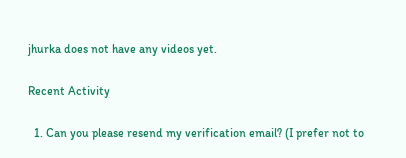jhurka does not have any videos yet.

Recent Activity

  1. Can you please resend my verification email? (I prefer not to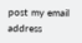post my email address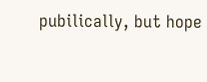pubilically, but hope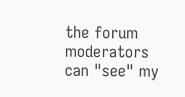the forum moderators can "see" my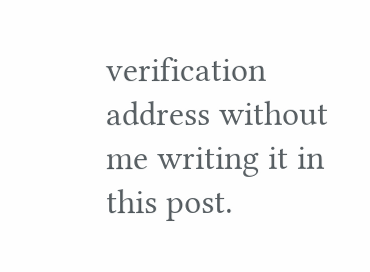verification address without me writing it in this post.